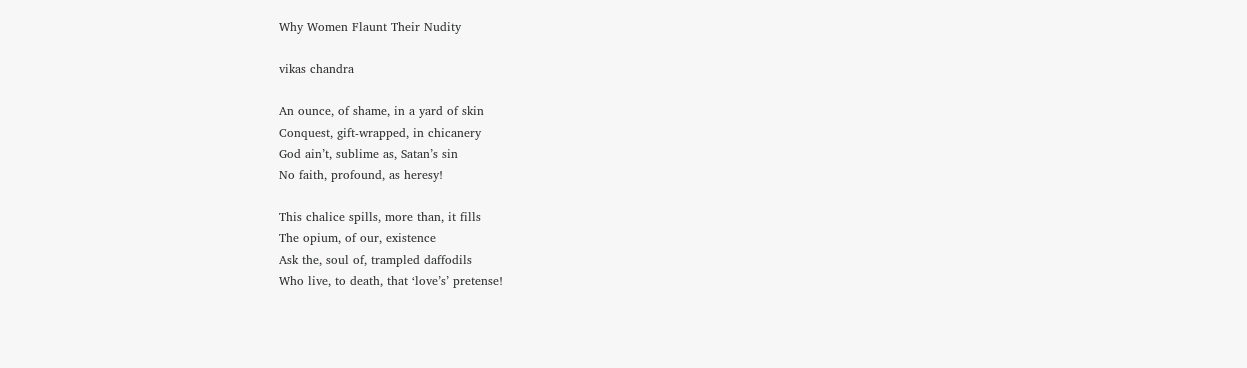Why Women Flaunt Their Nudity

vikas chandra

An ounce, of shame, in a yard of skin
Conquest, gift-wrapped, in chicanery
God ain’t, sublime as, Satan’s sin
No faith, profound, as heresy!

This chalice spills, more than, it fills
The opium, of our, existence
Ask the, soul of, trampled daffodils
Who live, to death, that ‘love’s’ pretense!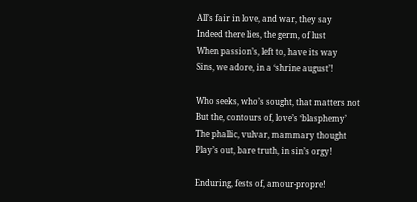All’s fair in love, and war, they say
Indeed there lies, the germ, of lust
When passion’s, left to, have its way
Sins, we adore, in a ‘shrine august’!

Who seeks, who’s sought, that matters not
But the, contours of, love’s ‘blasphemy’
The phallic, vulvar, mammary thought
Play’s out, bare truth, in sin’s orgy!

Enduring, fests of, amour-propre!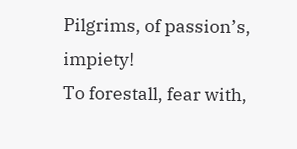Pilgrims, of passion’s, impiety!
To forestall, fear with,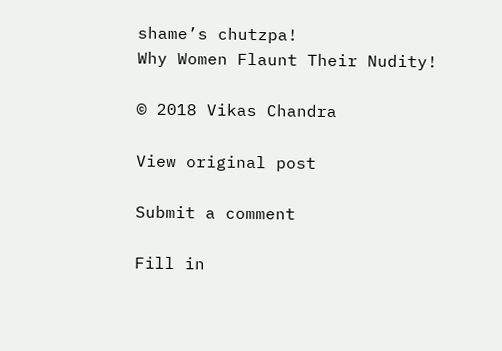shame’s chutzpa!
Why Women Flaunt Their Nudity!

© 2018 Vikas Chandra

View original post

Submit a comment

Fill in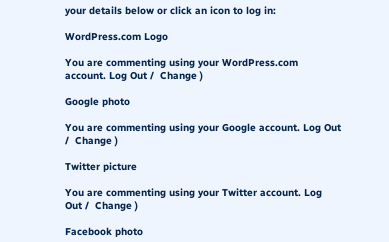your details below or click an icon to log in:

WordPress.com Logo

You are commenting using your WordPress.com account. Log Out /  Change )

Google photo

You are commenting using your Google account. Log Out /  Change )

Twitter picture

You are commenting using your Twitter account. Log Out /  Change )

Facebook photo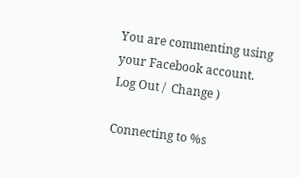You are commenting using your Facebook account. Log Out /  Change )

Connecting to %s